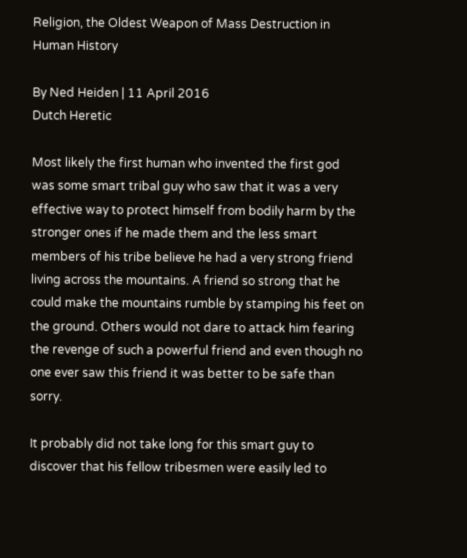Religion, the Oldest Weapon of Mass Destruction in Human History

By Ned Heiden | 11 April 2016
Dutch Heretic

Most likely the first human who invented the first god was some smart tribal guy who saw that it was a very effective way to protect himself from bodily harm by the stronger ones if he made them and the less smart members of his tribe believe he had a very strong friend living across the mountains. A friend so strong that he could make the mountains rumble by stamping his feet on the ground. Others would not dare to attack him fearing the revenge of such a powerful friend and even though no one ever saw this friend it was better to be safe than sorry.

It probably did not take long for this smart guy to discover that his fellow tribesmen were easily led to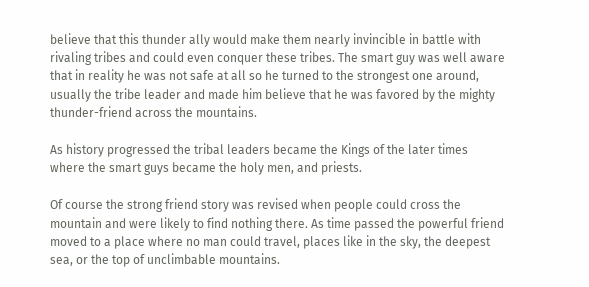believe that this thunder ally would make them nearly invincible in battle with rivaling tribes and could even conquer these tribes. The smart guy was well aware that in reality he was not safe at all so he turned to the strongest one around, usually the tribe leader and made him believe that he was favored by the mighty thunder-friend across the mountains.

As history progressed the tribal leaders became the Kings of the later times where the smart guys became the holy men, and priests.

Of course the strong friend story was revised when people could cross the mountain and were likely to find nothing there. As time passed the powerful friend moved to a place where no man could travel, places like in the sky, the deepest sea, or the top of unclimbable mountains.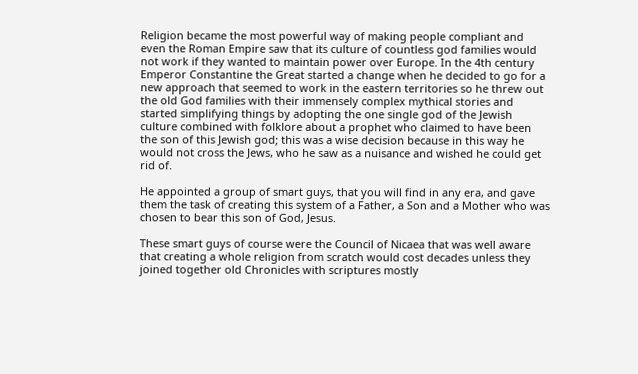Religion became the most powerful way of making people compliant and even the Roman Empire saw that its culture of countless god families would not work if they wanted to maintain power over Europe. In the 4th century Emperor Constantine the Great started a change when he decided to go for a new approach that seemed to work in the eastern territories so he threw out the old God families with their immensely complex mythical stories and started simplifying things by adopting the one single god of the Jewish culture combined with folklore about a prophet who claimed to have been the son of this Jewish god; this was a wise decision because in this way he would not cross the Jews, who he saw as a nuisance and wished he could get rid of.

He appointed a group of smart guys, that you will find in any era, and gave them the task of creating this system of a Father, a Son and a Mother who was chosen to bear this son of God, Jesus.

These smart guys of course were the Council of Nicaea that was well aware that creating a whole religion from scratch would cost decades unless they joined together old Chronicles with scriptures mostly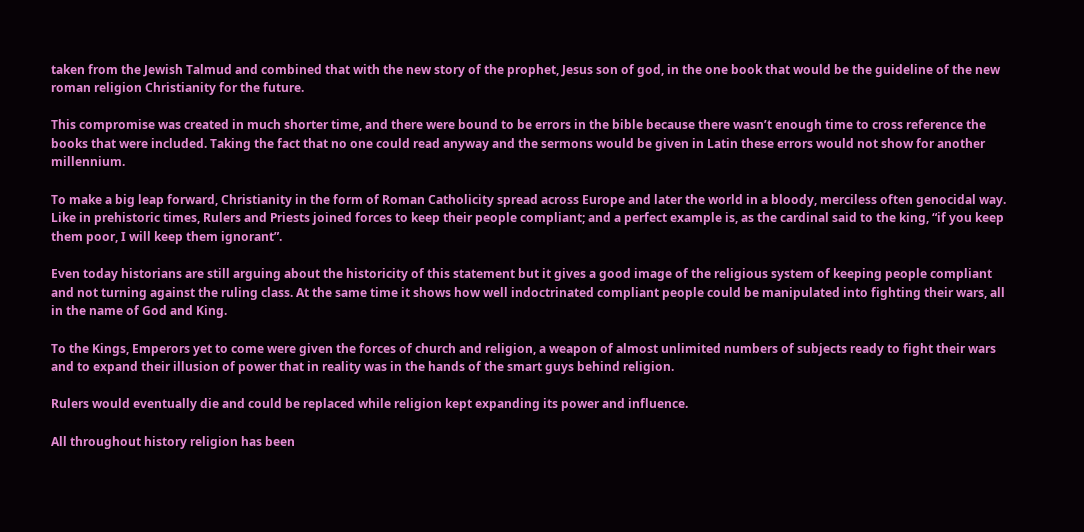taken from the Jewish Talmud and combined that with the new story of the prophet, Jesus son of god, in the one book that would be the guideline of the new roman religion Christianity for the future.

This compromise was created in much shorter time, and there were bound to be errors in the bible because there wasn’t enough time to cross reference the books that were included. Taking the fact that no one could read anyway and the sermons would be given in Latin these errors would not show for another millennium.

To make a big leap forward, Christianity in the form of Roman Catholicity spread across Europe and later the world in a bloody, merciless often genocidal way. Like in prehistoric times, Rulers and Priests joined forces to keep their people compliant; and a perfect example is, as the cardinal said to the king, “if you keep them poor, I will keep them ignorant”.

Even today historians are still arguing about the historicity of this statement but it gives a good image of the religious system of keeping people compliant and not turning against the ruling class. At the same time it shows how well indoctrinated compliant people could be manipulated into fighting their wars, all in the name of God and King.

To the Kings, Emperors yet to come were given the forces of church and religion, a weapon of almost unlimited numbers of subjects ready to fight their wars and to expand their illusion of power that in reality was in the hands of the smart guys behind religion.

Rulers would eventually die and could be replaced while religion kept expanding its power and influence.

All throughout history religion has been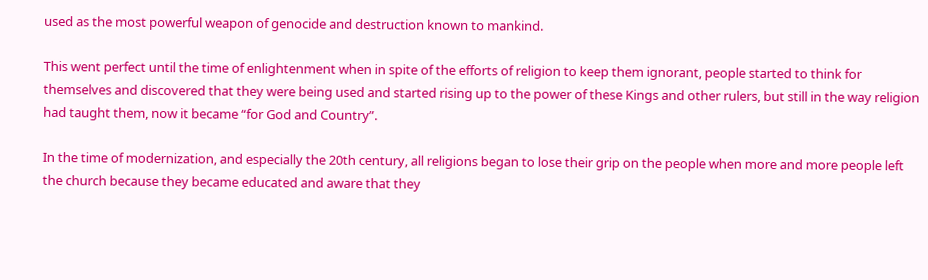used as the most powerful weapon of genocide and destruction known to mankind.

This went perfect until the time of enlightenment when in spite of the efforts of religion to keep them ignorant, people started to think for themselves and discovered that they were being used and started rising up to the power of these Kings and other rulers, but still in the way religion had taught them, now it became “for God and Country”.

In the time of modernization, and especially the 20th century, all religions began to lose their grip on the people when more and more people left the church because they became educated and aware that they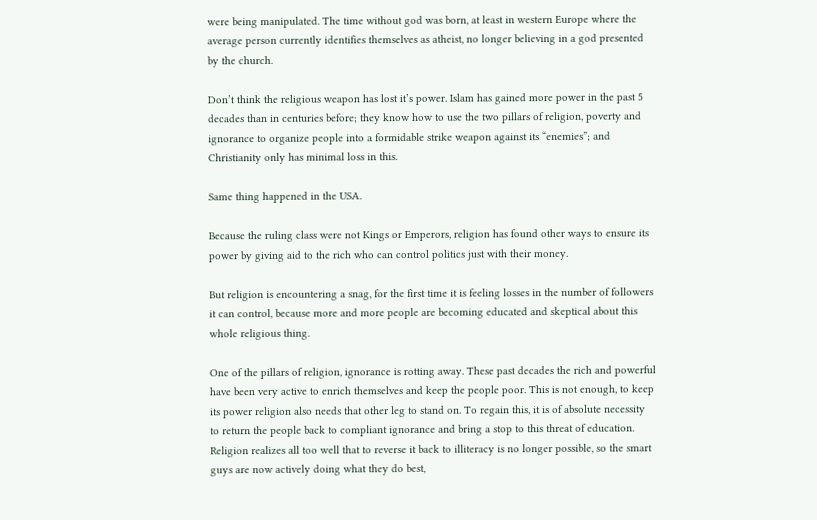were being manipulated. The time without god was born, at least in western Europe where the average person currently identifies themselves as atheist, no longer believing in a god presented by the church.

Don’t think the religious weapon has lost it’s power. Islam has gained more power in the past 5 decades than in centuries before; they know how to use the two pillars of religion, poverty and ignorance to organize people into a formidable strike weapon against its “enemies”; and Christianity only has minimal loss in this.

Same thing happened in the USA.

Because the ruling class were not Kings or Emperors, religion has found other ways to ensure its power by giving aid to the rich who can control politics just with their money.

But religion is encountering a snag, for the first time it is feeling losses in the number of followers it can control, because more and more people are becoming educated and skeptical about this whole religious thing.

One of the pillars of religion, ignorance is rotting away. These past decades the rich and powerful have been very active to enrich themselves and keep the people poor. This is not enough, to keep its power religion also needs that other leg to stand on. To regain this, it is of absolute necessity to return the people back to compliant ignorance and bring a stop to this threat of education. Religion realizes all too well that to reverse it back to illiteracy is no longer possible, so the smart guys are now actively doing what they do best,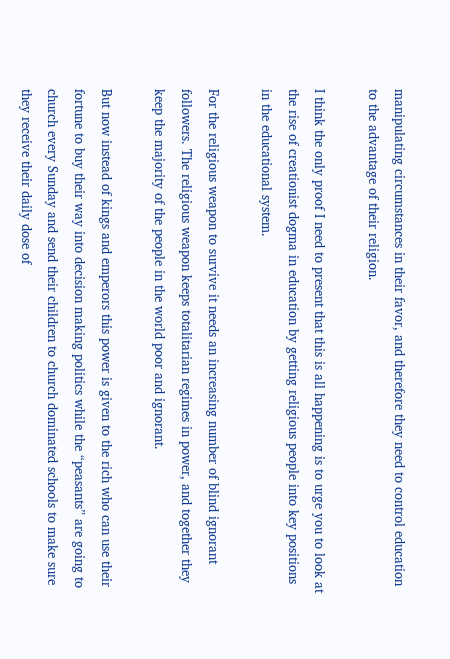manipulating circumstances in their favor, and therefore they need to control education to the advantage of their religion.

I think the only proof I need to present that this is all happening is to urge you to look at the rise of creationist dogma in education by getting religious people into key positions in the educational system.

For the religious weapon to survive it needs an increasing number of blind ignorant followers. The religious weapon keeps totalitarian regimes in power, and together they keep the majority of the people in the world poor and ignorant.

But now instead of kings and emperors this power is given to the rich who can use their fortune to buy their way into decision making politics while the “peasants” are going to church every Sunday and send their children to church dominated schools to make sure they receive their daily dose of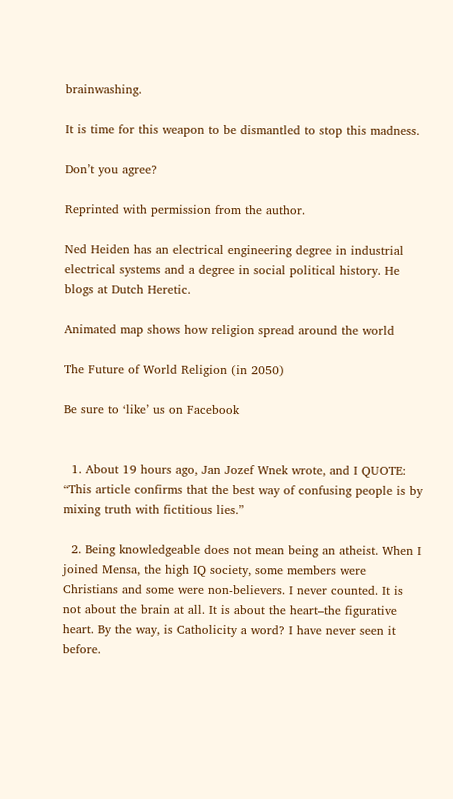brainwashing.

It is time for this weapon to be dismantled to stop this madness.

Don’t you agree?

Reprinted with permission from the author.

Ned Heiden has an electrical engineering degree in industrial electrical systems and a degree in social political history. He blogs at Dutch Heretic.

Animated map shows how religion spread around the world

The Future of World Religion (in 2050)

Be sure to ‘like’ us on Facebook


  1. About 19 hours ago, Jan Jozef Wnek wrote, and I QUOTE: “This article confirms that the best way of confusing people is by mixing truth with fictitious lies.”

  2. Being knowledgeable does not mean being an atheist. When I joined Mensa, the high IQ society, some members were Christians and some were non-believers. I never counted. It is not about the brain at all. It is about the heart–the figurative heart. By the way, is Catholicity a word? I have never seen it before.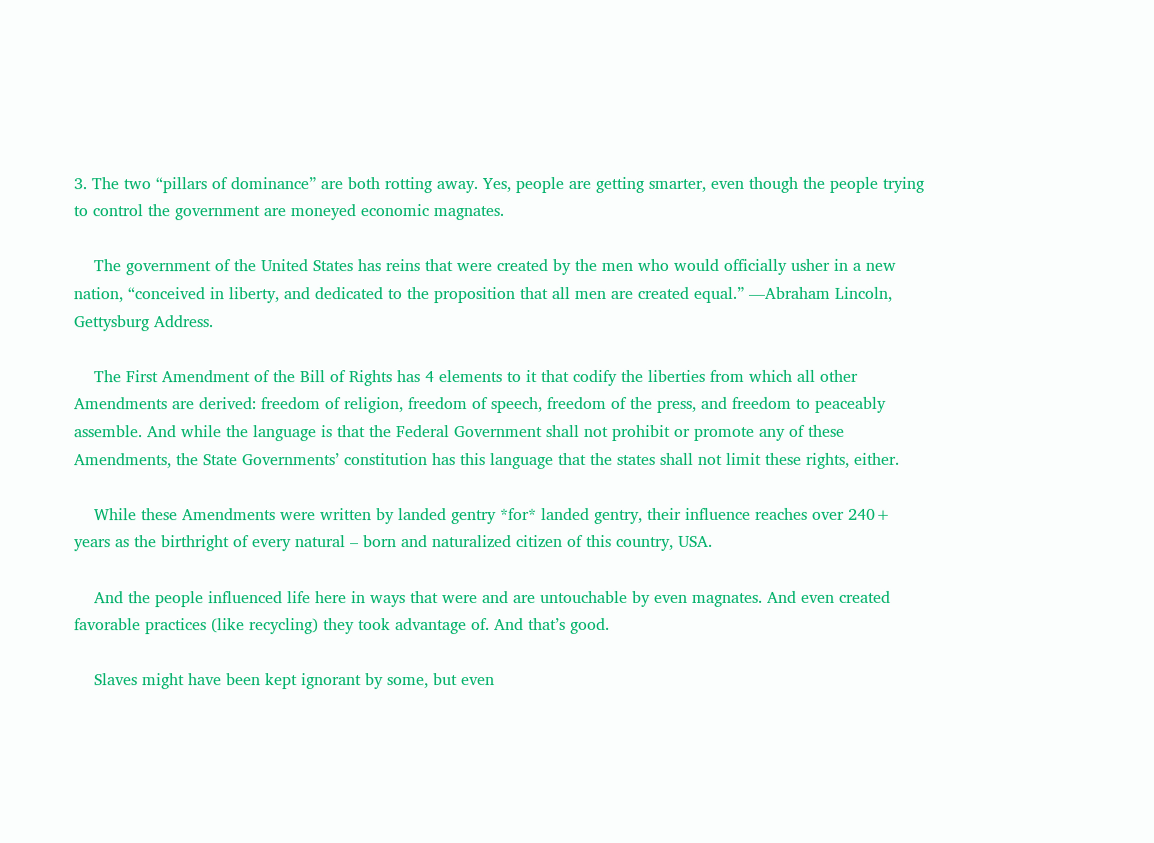3. The two “pillars of dominance” are both rotting away. Yes, people are getting smarter, even though the people trying to control the government are moneyed economic magnates.

    The government of the United States has reins that were created by the men who would officially usher in a new nation, “conceived in liberty, and dedicated to the proposition that all men are created equal.” —Abraham Lincoln, Gettysburg Address.

    The First Amendment of the Bill of Rights has 4 elements to it that codify the liberties from which all other Amendments are derived: freedom of religion, freedom of speech, freedom of the press, and freedom to peaceably assemble. And while the language is that the Federal Government shall not prohibit or promote any of these Amendments, the State Governments’ constitution has this language that the states shall not limit these rights, either.

    While these Amendments were written by landed gentry *for* landed gentry, their influence reaches over 240+ years as the birthright of every natural – born and naturalized citizen of this country, USA.

    And the people influenced life here in ways that were and are untouchable by even magnates. And even created favorable practices (like recycling) they took advantage of. And that’s good.

    Slaves might have been kept ignorant by some, but even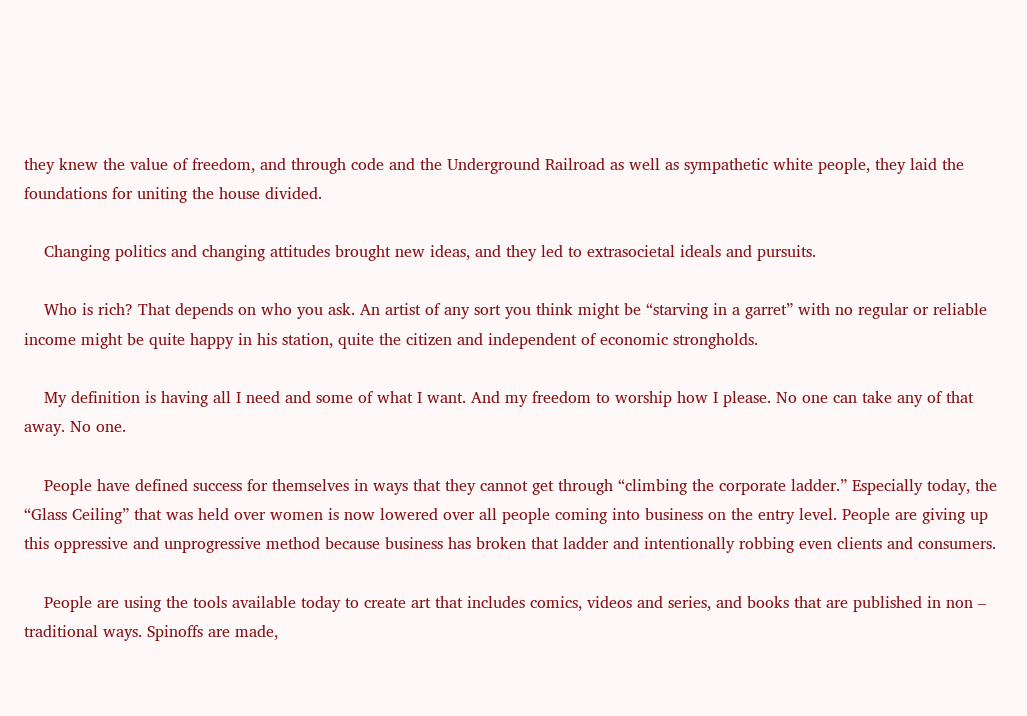they knew the value of freedom, and through code and the Underground Railroad as well as sympathetic white people, they laid the foundations for uniting the house divided.

    Changing politics and changing attitudes brought new ideas, and they led to extrasocietal ideals and pursuits.

    Who is rich? That depends on who you ask. An artist of any sort you think might be “starving in a garret” with no regular or reliable income might be quite happy in his station, quite the citizen and independent of economic strongholds.

    My definition is having all I need and some of what I want. And my freedom to worship how I please. No one can take any of that away. No one.

    People have defined success for themselves in ways that they cannot get through “climbing the corporate ladder.” Especially today, the “Glass Ceiling” that was held over women is now lowered over all people coming into business on the entry level. People are giving up this oppressive and unprogressive method because business has broken that ladder and intentionally robbing even clients and consumers.

    People are using the tools available today to create art that includes comics, videos and series, and books that are published in non – traditional ways. Spinoffs are made,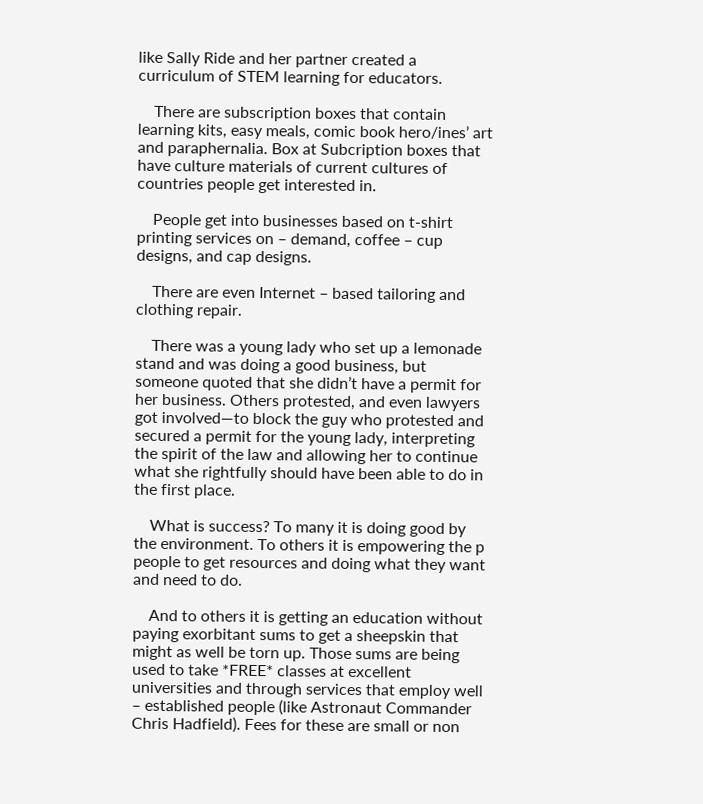like Sally Ride and her partner created a curriculum of STEM learning for educators.

    There are subscription boxes that contain learning kits, easy meals, comic book hero/ines’ art and paraphernalia. Box at Subcription boxes that have culture materials of current cultures of countries people get interested in.

    People get into businesses based on t-shirt printing services on – demand, coffee – cup designs, and cap designs.

    There are even Internet – based tailoring and clothing repair.

    There was a young lady who set up a lemonade stand and was doing a good business, but someone quoted that she didn’t have a permit for her business. Others protested, and even lawyers got involved—to block the guy who protested and secured a permit for the young lady, interpreting the spirit of the law and allowing her to continue what she rightfully should have been able to do in the first place.

    What is success? To many it is doing good by the environment. To others it is empowering the p people to get resources and doing what they want and need to do.

    And to others it is getting an education without paying exorbitant sums to get a sheepskin that might as well be torn up. Those sums are being used to take *FREE* classes at excellent universities and through services that employ well – established people (like Astronaut Commander Chris Hadfield). Fees for these are small or non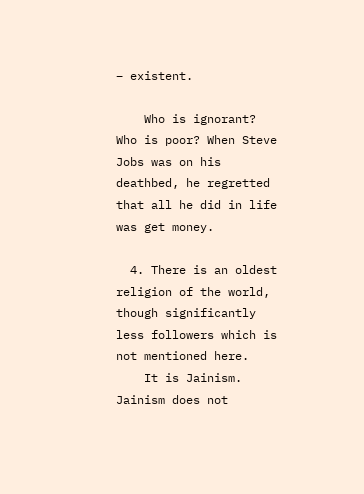– existent.

    Who is ignorant? Who is poor? When Steve Jobs was on his deathbed, he regretted that all he did in life was get money.

  4. There is an oldest religion of the world, though significantly less followers which is not mentioned here.
    It is Jainism. Jainism does not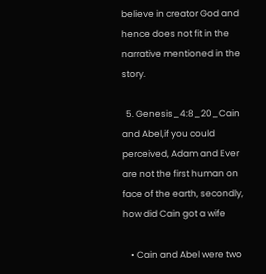believe in creator God and hence does not fit in the narrative mentioned in the story.

  5. Genesis_4:8_20_Cain and Abel,if you could perceived, Adam and Ever are not the first human on face of the earth, secondly, how did Cain got a wife

    • Cain and Abel were two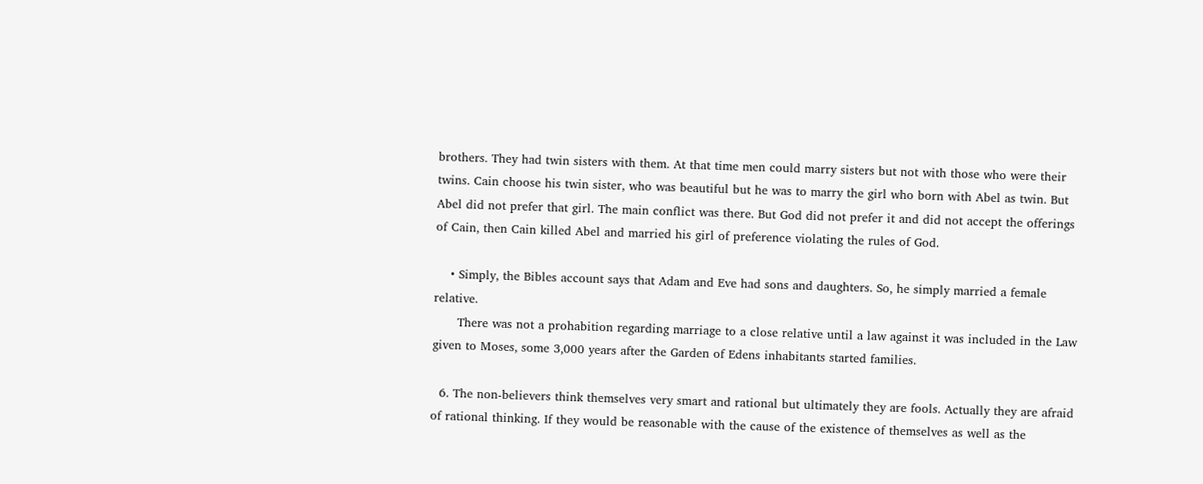brothers. They had twin sisters with them. At that time men could marry sisters but not with those who were their twins. Cain choose his twin sister, who was beautiful but he was to marry the girl who born with Abel as twin. But Abel did not prefer that girl. The main conflict was there. But God did not prefer it and did not accept the offerings of Cain, then Cain killed Abel and married his girl of preference violating the rules of God.

    • Simply, the Bibles account says that Adam and Eve had sons and daughters. So, he simply married a female relative.
      There was not a prohabition regarding marriage to a close relative until a law against it was included in the Law given to Moses, some 3,000 years after the Garden of Edens inhabitants started families.

  6. The non-believers think themselves very smart and rational but ultimately they are fools. Actually they are afraid of rational thinking. If they would be reasonable with the cause of the existence of themselves as well as the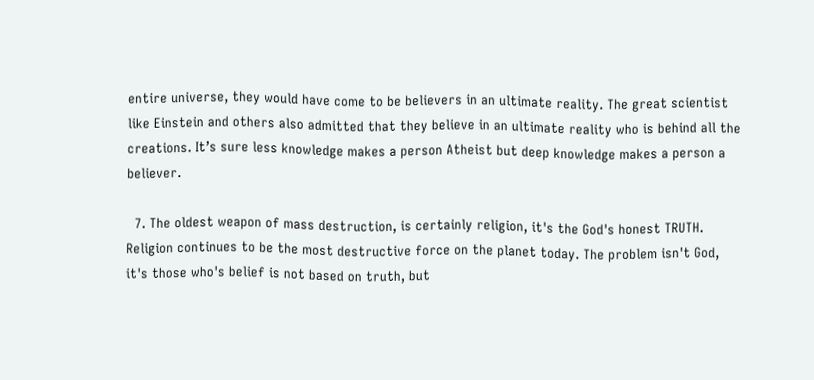entire universe, they would have come to be believers in an ultimate reality. The great scientist like Einstein and others also admitted that they believe in an ultimate reality who is behind all the creations. It’s sure less knowledge makes a person Atheist but deep knowledge makes a person a believer.

  7. The oldest weapon of mass destruction, is certainly religion, it's the God's honest TRUTH. Religion continues to be the most destructive force on the planet today. The problem isn't God, it's those who's belief is not based on truth, but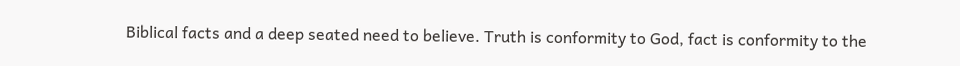Biblical facts and a deep seated need to believe. Truth is conformity to God, fact is conformity to the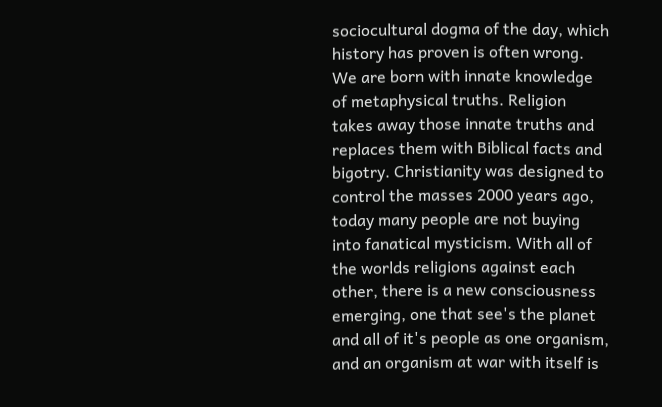sociocultural dogma of the day, which history has proven is often wrong. We are born with innate knowledge of metaphysical truths. Religion takes away those innate truths and replaces them with Biblical facts and bigotry. Christianity was designed to control the masses 2000 years ago, today many people are not buying into fanatical mysticism. With all of the worlds religions against each other, there is a new consciousness emerging, one that see's the planet and all of it's people as one organism, and an organism at war with itself is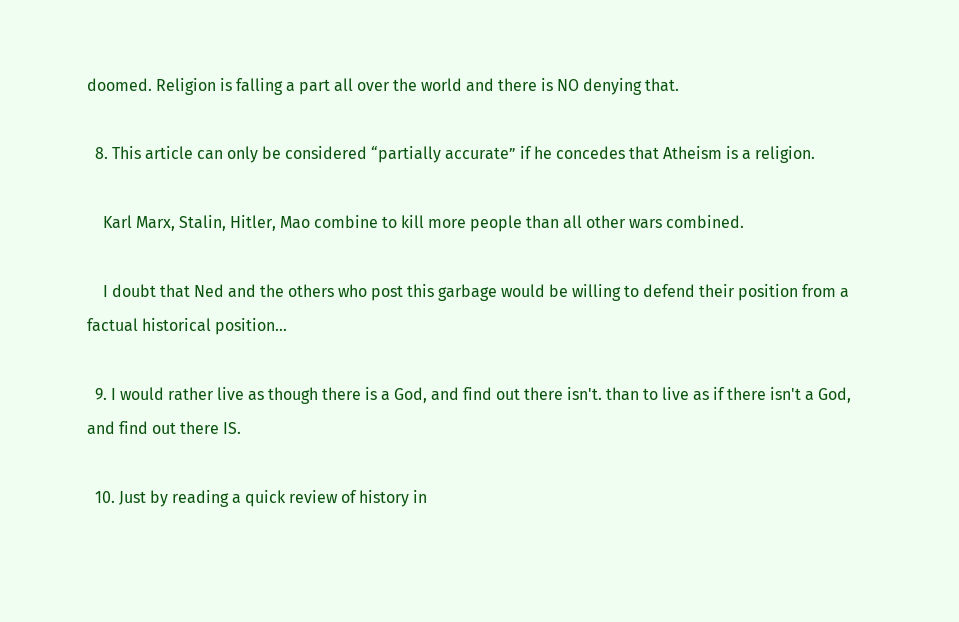doomed. Religion is falling a part all over the world and there is NO denying that.

  8. This article can only be considered “partially accurate” if he concedes that Atheism is a religion.

    Karl Marx, Stalin, Hitler, Mao combine to kill more people than all other wars combined.

    I doubt that Ned and the others who post this garbage would be willing to defend their position from a factual historical position…

  9. I would rather live as though there is a God, and find out there isn't. than to live as if there isn't a God, and find out there IS.

  10. Just by reading a quick review of history in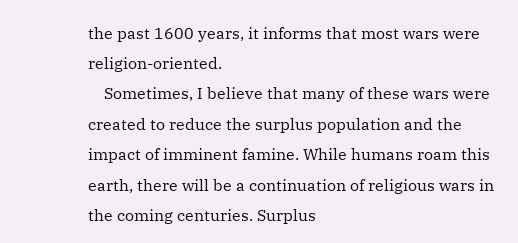the past 1600 years, it informs that most wars were religion-oriented.
    Sometimes, I believe that many of these wars were created to reduce the surplus population and the impact of imminent famine. While humans roam this earth, there will be a continuation of religious wars in the coming centuries. Surplus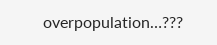overpopulation…???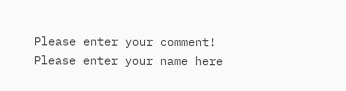Please enter your comment!
Please enter your name here